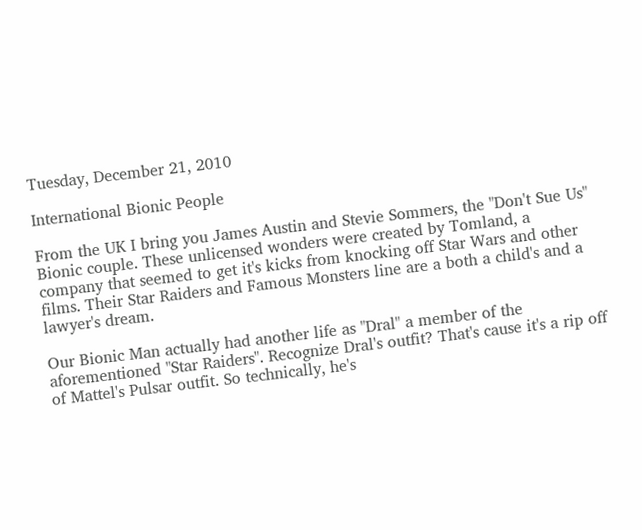Tuesday, December 21, 2010

International Bionic People

From the UK I bring you James Austin and Stevie Sommers, the "Don't Sue Us" Bionic couple. These unlicensed wonders were created by Tomland, a company that seemed to get it's kicks from knocking off Star Wars and other films. Their Star Raiders and Famous Monsters line are a both a child's and a lawyer's dream.

Our Bionic Man actually had another life as "Dral" a member of the aforementioned "Star Raiders". Recognize Dral's outfit? That's cause it's a rip off of Mattel's Pulsar outfit. So technically, he's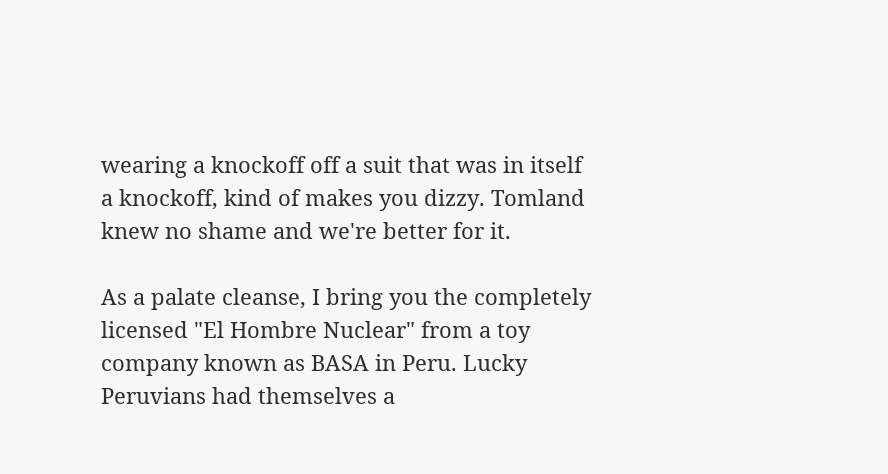wearing a knockoff off a suit that was in itself a knockoff, kind of makes you dizzy. Tomland knew no shame and we're better for it.

As a palate cleanse, I bring you the completely licensed "El Hombre Nuclear" from a toy company known as BASA in Peru. Lucky Peruvians had themselves a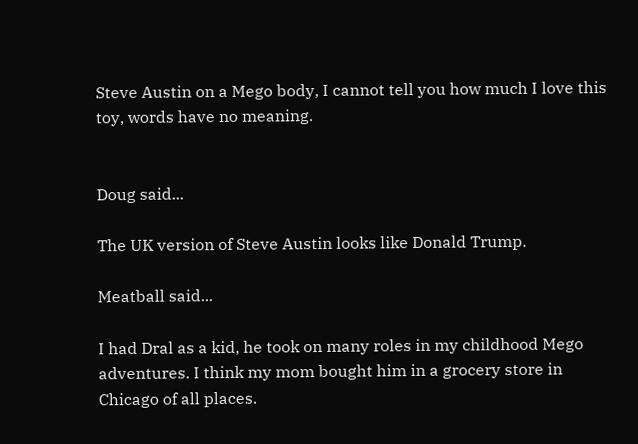Steve Austin on a Mego body, I cannot tell you how much I love this toy, words have no meaning.


Doug said...

The UK version of Steve Austin looks like Donald Trump.

Meatball said...

I had Dral as a kid, he took on many roles in my childhood Mego adventures. I think my mom bought him in a grocery store in Chicago of all places.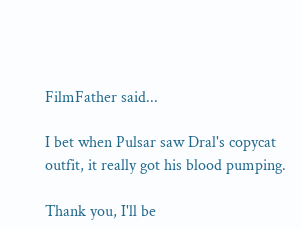FilmFather said...

I bet when Pulsar saw Dral's copycat outfit, it really got his blood pumping.

Thank you, I'll be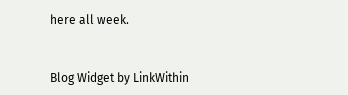here all week.


Blog Widget by LinkWithin